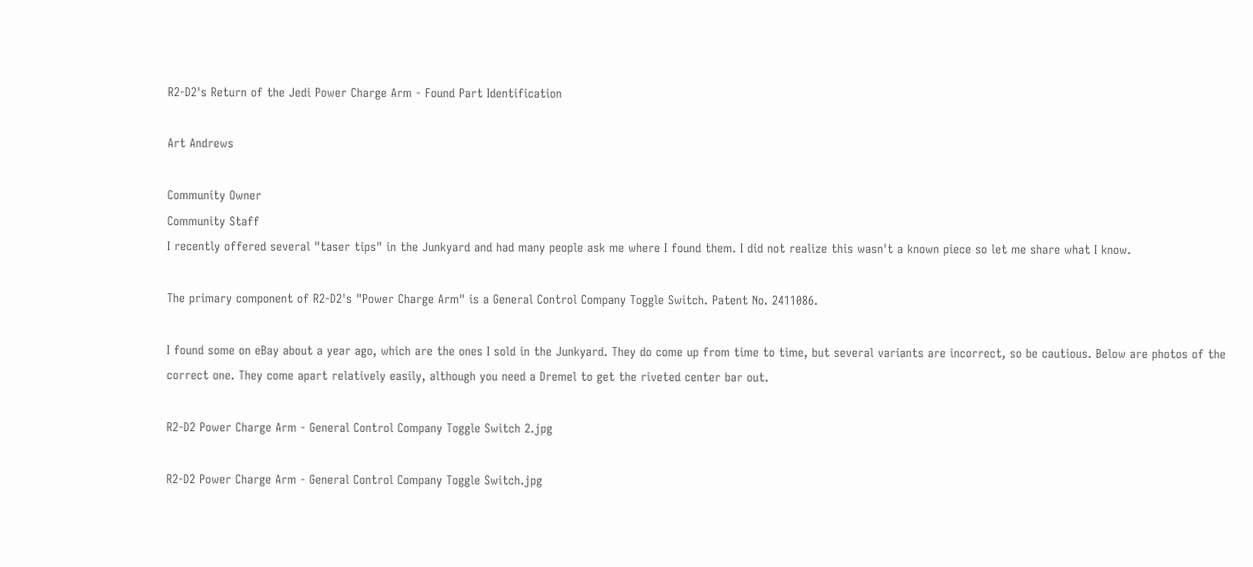R2-D2's Return of the Jedi Power Charge Arm - Found Part Identification

Art Andrews

Community Owner
Community Staff
I recently offered several "taser tips" in the Junkyard and had many people ask me where I found them. I did not realize this wasn't a known piece so let me share what I know.

The primary component of R2-D2's "Power Charge Arm" is a General Control Company Toggle Switch. Patent No. 2411086.

I found some on eBay about a year ago, which are the ones I sold in the Junkyard. They do come up from time to time, but several variants are incorrect, so be cautious. Below are photos of the correct one. They come apart relatively easily, although you need a Dremel to get the riveted center bar out.

R2-D2 Power Charge Arm - General Control Company Toggle Switch 2.jpg

R2-D2 Power Charge Arm - General Control Company Toggle Switch.jpg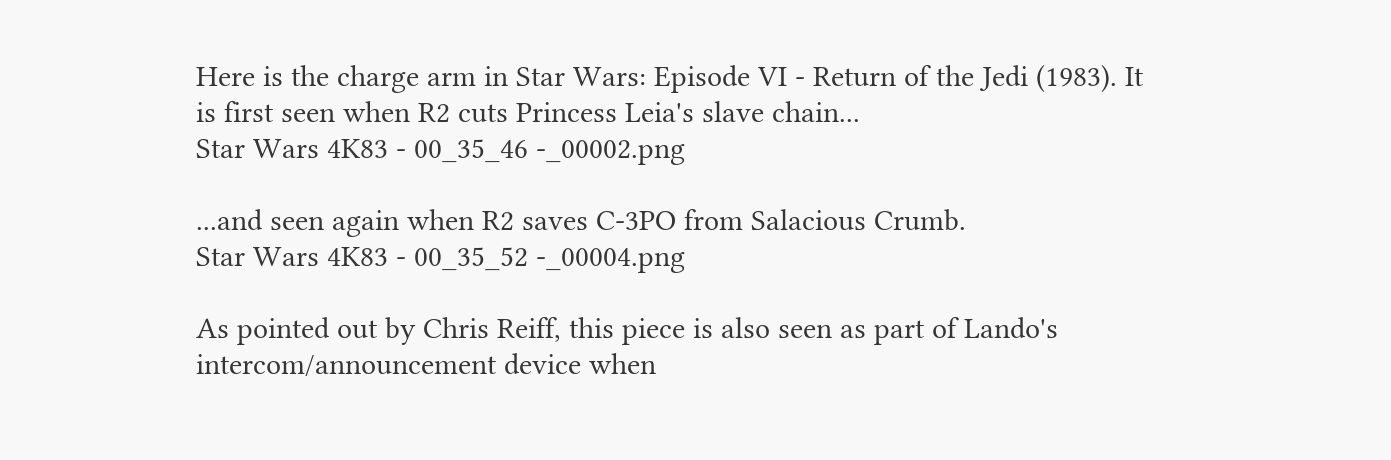Here is the charge arm in Star Wars: Episode VI - Return of the Jedi (1983). It is first seen when R2 cuts Princess Leia's slave chain...
Star Wars 4K83 - 00_35_46 -_00002.png

...and seen again when R2 saves C-3PO from Salacious Crumb.
Star Wars 4K83 - 00_35_52 -_00004.png

As pointed out by Chris Reiff, this piece is also seen as part of Lando's intercom/announcement device when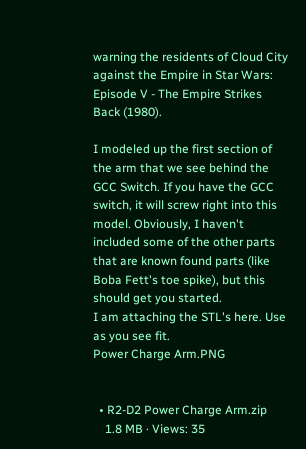warning the residents of Cloud City against the Empire in Star Wars: Episode V - The Empire Strikes Back (1980).

I modeled up the first section of the arm that we see behind the GCC Switch. If you have the GCC switch, it will screw right into this model. Obviously, I haven't included some of the other parts that are known found parts (like Boba Fett's toe spike), but this should get you started.
I am attaching the STL's here. Use as you see fit.
Power Charge Arm.PNG


  • R2-D2 Power Charge Arm.zip
    1.8 MB · Views: 35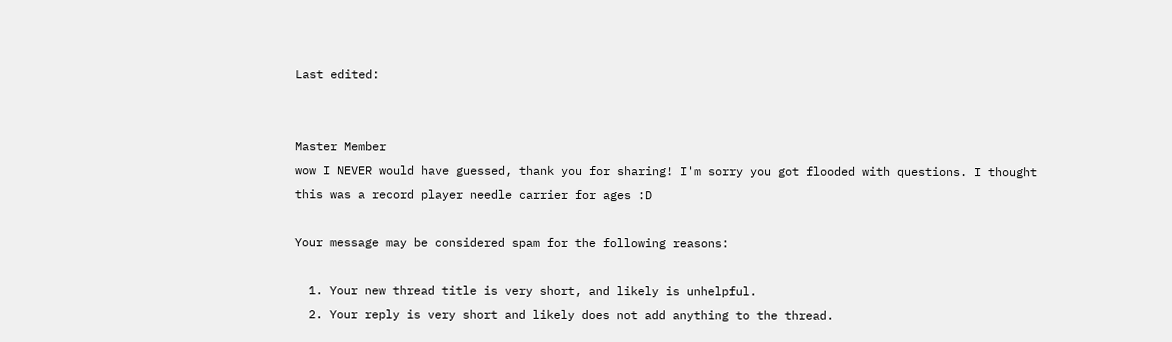Last edited:


Master Member
wow I NEVER would have guessed, thank you for sharing! I'm sorry you got flooded with questions. I thought this was a record player needle carrier for ages :D

Your message may be considered spam for the following reasons:

  1. Your new thread title is very short, and likely is unhelpful.
  2. Your reply is very short and likely does not add anything to the thread.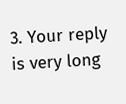3. Your reply is very long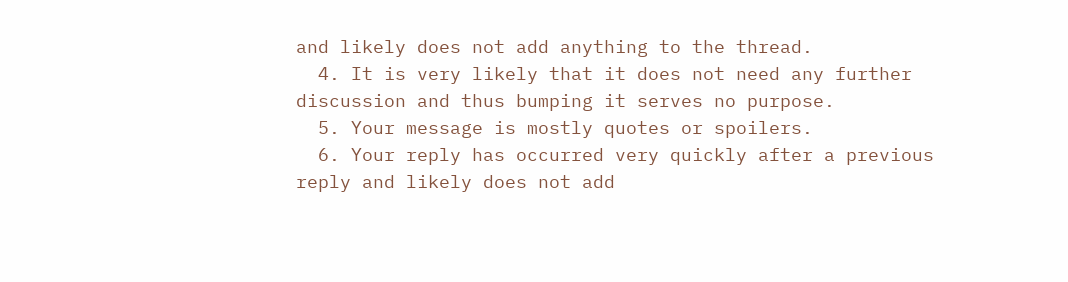and likely does not add anything to the thread.
  4. It is very likely that it does not need any further discussion and thus bumping it serves no purpose.
  5. Your message is mostly quotes or spoilers.
  6. Your reply has occurred very quickly after a previous reply and likely does not add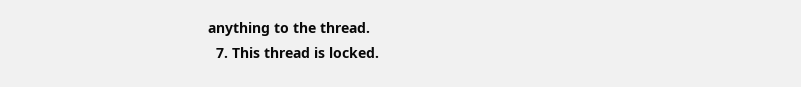anything to the thread.
  7. This thread is locked.